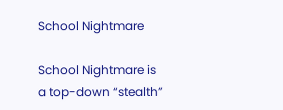School Nightmare

School Nightmare is a top-down “stealth”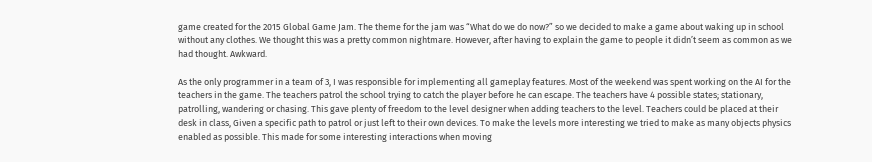game created for the 2015 Global Game Jam. The theme for the jam was “What do we do now?” so we decided to make a game about waking up in school without any clothes. We thought this was a pretty common nightmare. However, after having to explain the game to people it didn’t seem as common as we had thought. Awkward.

As the only programmer in a team of 3, I was responsible for implementing all gameplay features. Most of the weekend was spent working on the AI for the teachers in the game. The teachers patrol the school trying to catch the player before he can escape. The teachers have 4 possible states; stationary, patrolling, wandering or chasing. This gave plenty of freedom to the level designer when adding teachers to the level. Teachers could be placed at their desk in class, Given a specific path to patrol or just left to their own devices. To make the levels more interesting we tried to make as many objects physics enabled as possible. This made for some interesting interactions when moving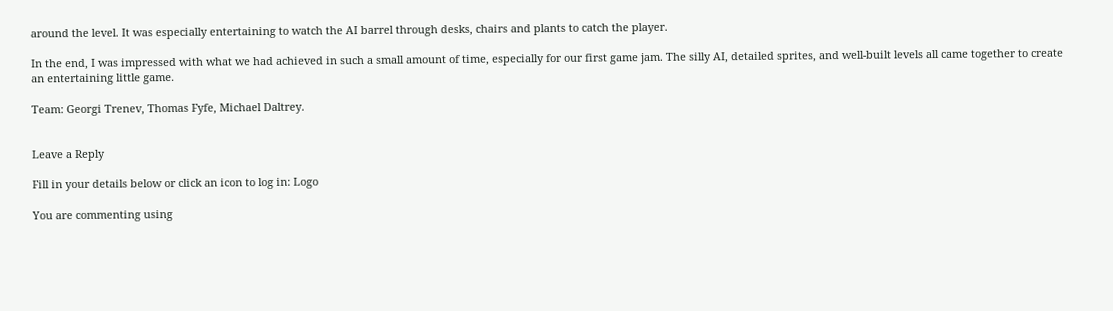around the level. It was especially entertaining to watch the AI barrel through desks, chairs and plants to catch the player.

In the end, I was impressed with what we had achieved in such a small amount of time, especially for our first game jam. The silly AI, detailed sprites, and well-built levels all came together to create an entertaining little game.

Team: Georgi Trenev, Thomas Fyfe, Michael Daltrey.


Leave a Reply

Fill in your details below or click an icon to log in: Logo

You are commenting using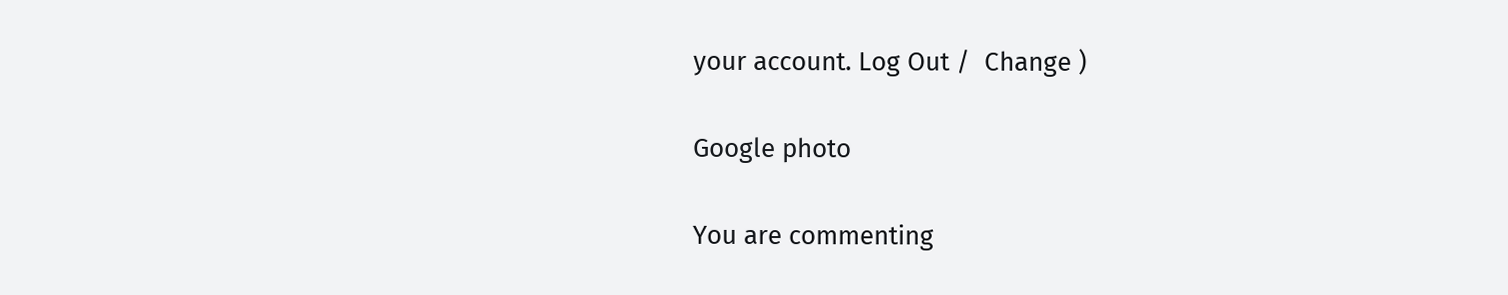your account. Log Out /  Change )

Google photo

You are commenting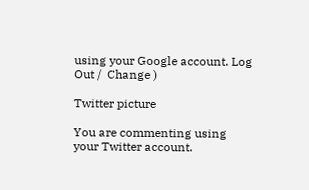using your Google account. Log Out /  Change )

Twitter picture

You are commenting using your Twitter account.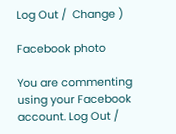Log Out /  Change )

Facebook photo

You are commenting using your Facebook account. Log Out /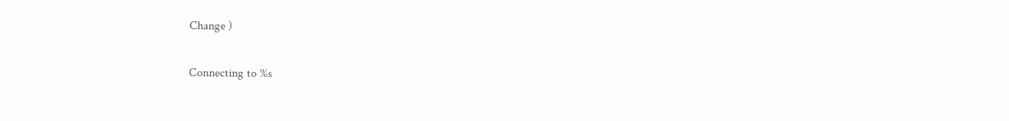Change )

Connecting to %s